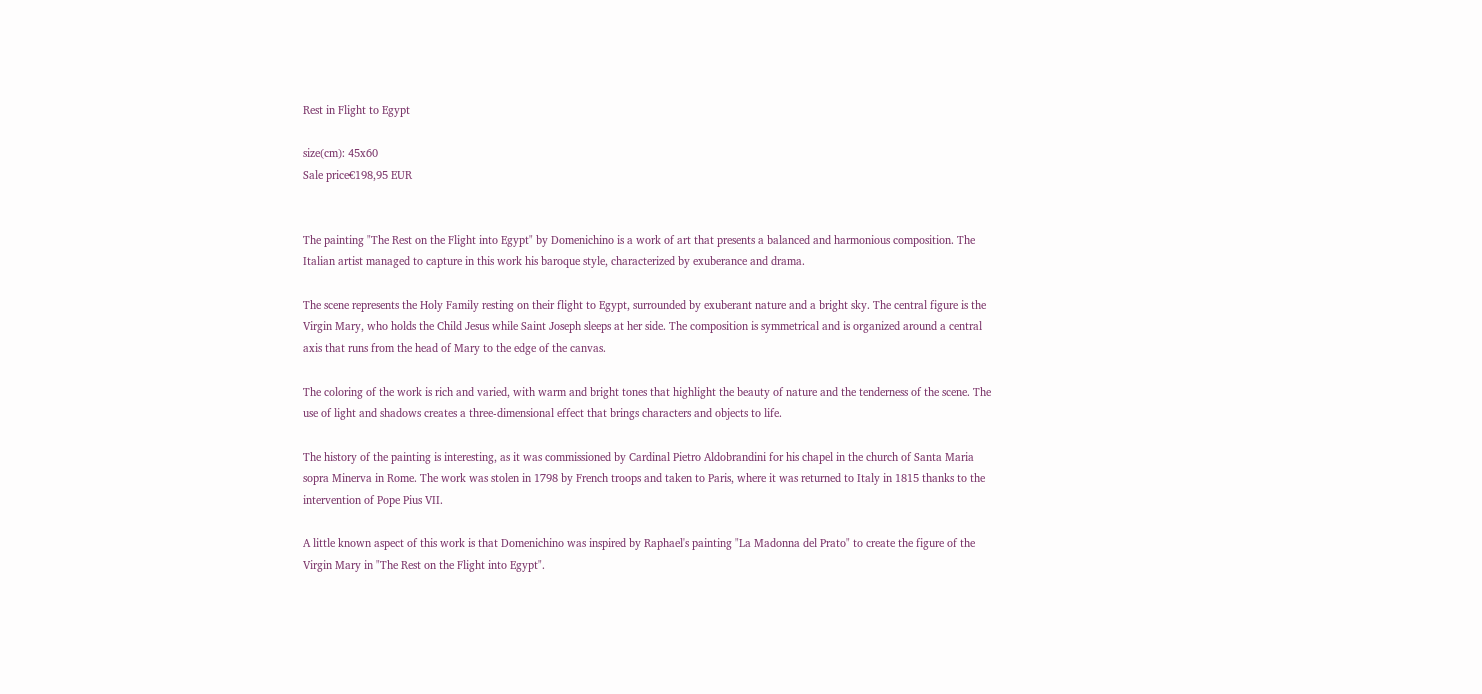Rest in Flight to Egypt

size(cm): 45x60
Sale price€198,95 EUR


The painting "The Rest on the Flight into Egypt" by Domenichino is a work of art that presents a balanced and harmonious composition. The Italian artist managed to capture in this work his baroque style, characterized by exuberance and drama.

The scene represents the Holy Family resting on their flight to Egypt, surrounded by exuberant nature and a bright sky. The central figure is the Virgin Mary, who holds the Child Jesus while Saint Joseph sleeps at her side. The composition is symmetrical and is organized around a central axis that runs from the head of Mary to the edge of the canvas.

The coloring of the work is rich and varied, with warm and bright tones that highlight the beauty of nature and the tenderness of the scene. The use of light and shadows creates a three-dimensional effect that brings characters and objects to life.

The history of the painting is interesting, as it was commissioned by Cardinal Pietro Aldobrandini for his chapel in the church of Santa Maria sopra Minerva in Rome. The work was stolen in 1798 by French troops and taken to Paris, where it was returned to Italy in 1815 thanks to the intervention of Pope Pius VII.

A little known aspect of this work is that Domenichino was inspired by Raphael's painting "La Madonna del Prato" to create the figure of the Virgin Mary in "The Rest on the Flight into Egypt".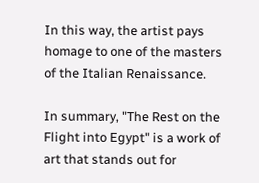In this way, the artist pays homage to one of the masters of the Italian Renaissance.

In summary, "The Rest on the Flight into Egypt" is a work of art that stands out for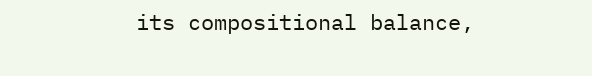its compositional balance,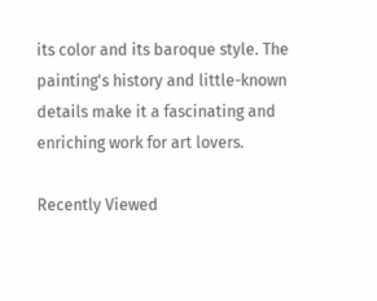its color and its baroque style. The painting's history and little-known details make it a fascinating and enriching work for art lovers.

Recently Viewed